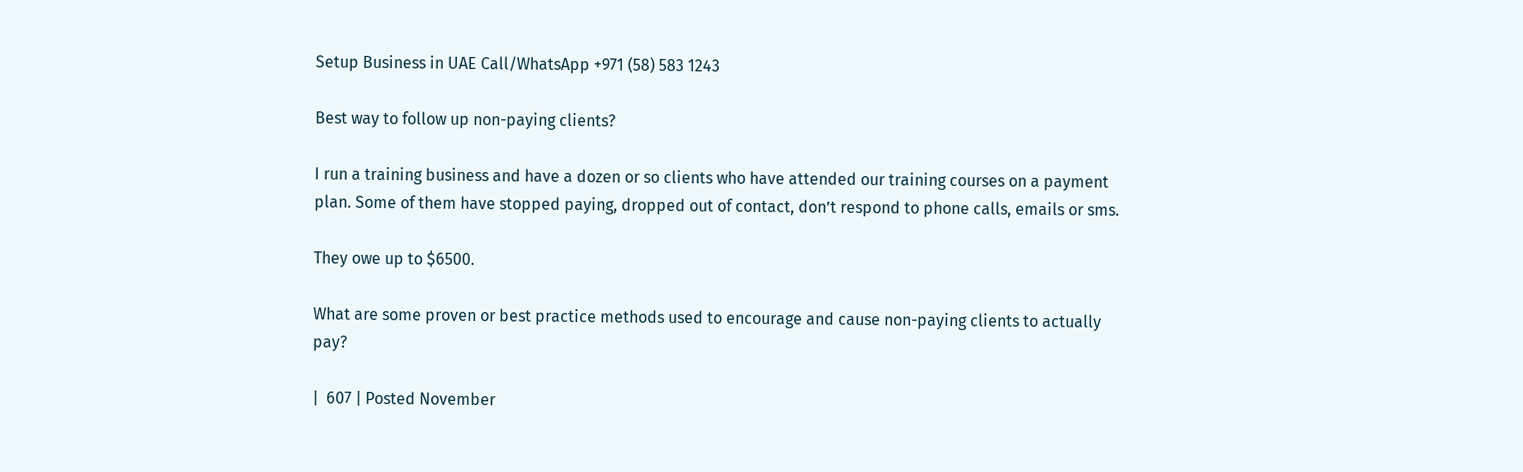Setup Business in UAE Call/WhatsApp +971 (58) 583 1243

Best way to follow up non-paying clients?

I run a training business and have a dozen or so clients who have attended our training courses on a payment plan. Some of them have stopped paying, dropped out of contact, don’t respond to phone calls, emails or sms.

They owe up to $6500.

What are some proven or best practice methods used to encourage and cause non-paying clients to actually pay?

|  607 | Posted November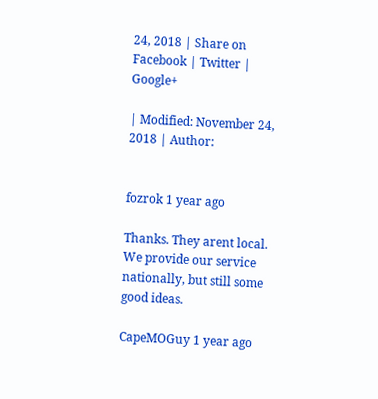24, 2018 | Share on Facebook | Twitter | Google+

| Modified: November 24, 2018 | Author:


fozrok 1 year ago

Thanks. They arent local. We provide our service nationally, but still some good ideas.

CapeMOGuy 1 year ago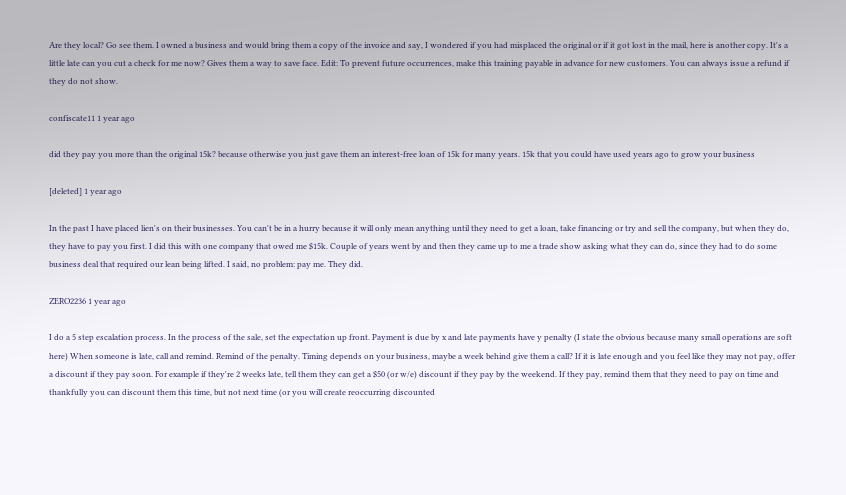Are they local? Go see them. I owned a business and would bring them a copy of the invoice and say, I wondered if you had misplaced the original or if it got lost in the mail, here is another copy. It's a little late can you cut a check for me now? Gives them a way to save face. Edit: To prevent future occurrences, make this training payable in advance for new customers. You can always issue a refund if they do not show.

confiscate11 1 year ago

did they pay you more than the original 15k? because otherwise you just gave them an interest-free loan of 15k for many years. 15k that you could have used years ago to grow your business

[deleted] 1 year ago

In the past I have placed lien's on their businesses. You can't be in a hurry because it will only mean anything until they need to get a loan, take financing or try and sell the company, but when they do, they have to pay you first. I did this with one company that owed me $15k. Couple of years went by and then they came up to me a trade show asking what they can do, since they had to do some business deal that required our lean being lifted. I said, no problem: pay me. They did.

ZERO2236 1 year ago

I do a 5 step escalation process. In the process of the sale, set the expectation up front. Payment is due by x and late payments have y penalty (I state the obvious because many small operations are soft here) When someone is late, call and remind. Remind of the penalty. Timing depends on your business, maybe a week behind give them a call? If it is late enough and you feel like they may not pay, offer a discount if they pay soon. For example if they're 2 weeks late, tell them they can get a $50 (or w/e) discount if they pay by the weekend. If they pay, remind them that they need to pay on time and thankfully you can discount them this time, but not next time (or you will create reoccurring discounted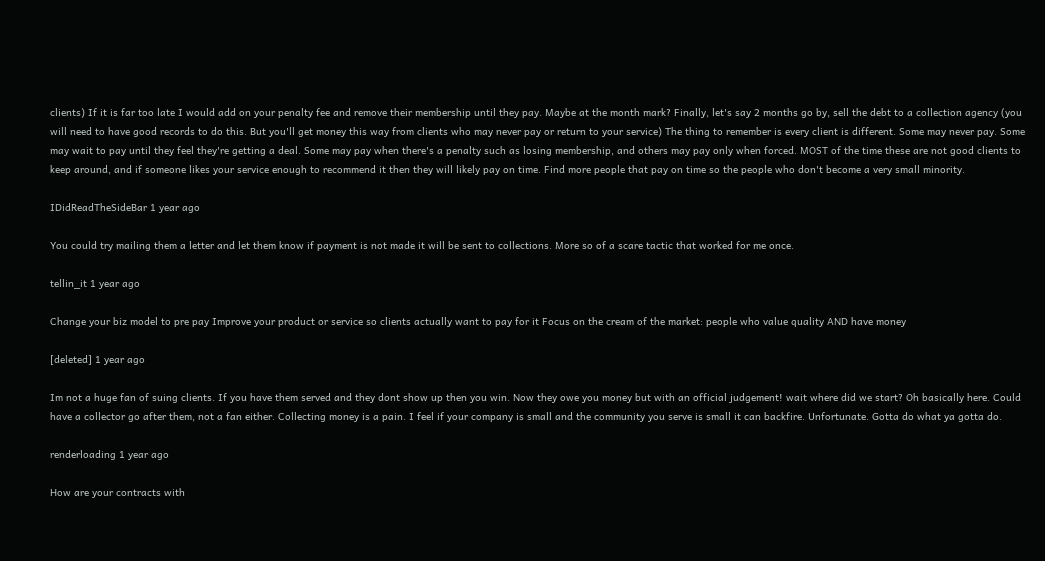clients) If it is far too late I would add on your penalty fee and remove their membership until they pay. Maybe at the month mark? Finally, let's say 2 months go by, sell the debt to a collection agency (you will need to have good records to do this. But you'll get money this way from clients who may never pay or return to your service) The thing to remember is every client is different. Some may never pay. Some may wait to pay until they feel they're getting a deal. Some may pay when there's a penalty such as losing membership, and others may pay only when forced. MOST of the time these are not good clients to keep around, and if someone likes your service enough to recommend it then they will likely pay on time. Find more people that pay on time so the people who don't become a very small minority.

IDidReadTheSideBar 1 year ago

You could try mailing them a letter and let them know if payment is not made it will be sent to collections. More so of a scare tactic that worked for me once.

tellin_it 1 year ago

Change your biz model to pre pay Improve your product or service so clients actually want to pay for it Focus on the cream of the market: people who value quality AND have money

[deleted] 1 year ago

Im not a huge fan of suing clients. If you have them served and they dont show up then you win. Now they owe you money but with an official judgement! wait where did we start? Oh basically here. Could have a collector go after them, not a fan either. Collecting money is a pain. I feel if your company is small and the community you serve is small it can backfire. Unfortunate. Gotta do what ya gotta do.

renderloading 1 year ago

How are your contracts with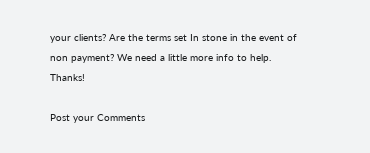your clients? Are the terms set In stone in the event of non payment? We need a little more info to help. Thanks!

Post your Comments